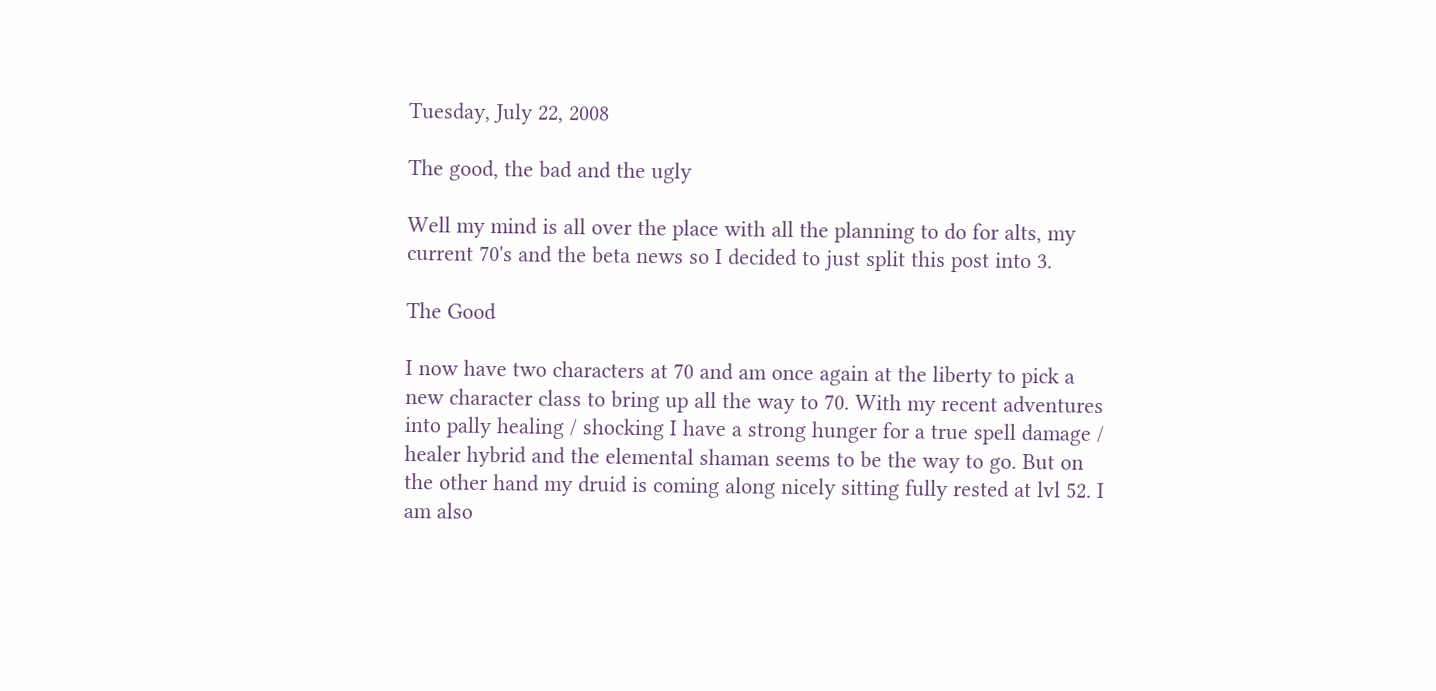Tuesday, July 22, 2008

The good, the bad and the ugly

Well my mind is all over the place with all the planning to do for alts, my current 70's and the beta news so I decided to just split this post into 3.

The Good

I now have two characters at 70 and am once again at the liberty to pick a new character class to bring up all the way to 70. With my recent adventures into pally healing / shocking I have a strong hunger for a true spell damage / healer hybrid and the elemental shaman seems to be the way to go. But on the other hand my druid is coming along nicely sitting fully rested at lvl 52. I am also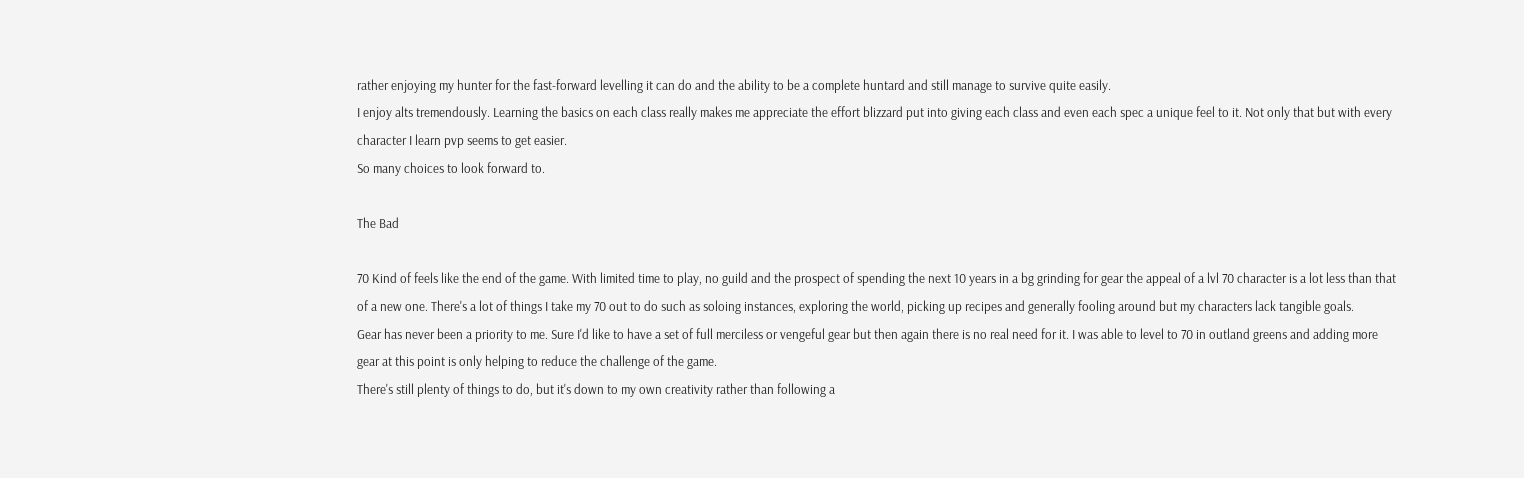rather enjoying my hunter for the fast-forward levelling it can do and the ability to be a complete huntard and still manage to survive quite easily.
I enjoy alts tremendously. Learning the basics on each class really makes me appreciate the effort blizzard put into giving each class and even each spec a unique feel to it. Not only that but with every character I learn pvp seems to get easier.
So many choices to look forward to.

The Bad

70 Kind of feels like the end of the game. With limited time to play, no guild and the prospect of spending the next 10 years in a bg grinding for gear the appeal of a lvl 70 character is a lot less than that of a new one. There's a lot of things I take my 70 out to do such as soloing instances, exploring the world, picking up recipes and generally fooling around but my characters lack tangible goals.
Gear has never been a priority to me. Sure I'd like to have a set of full merciless or vengeful gear but then again there is no real need for it. I was able to level to 70 in outland greens and adding more gear at this point is only helping to reduce the challenge of the game.
There's still plenty of things to do, but it's down to my own creativity rather than following a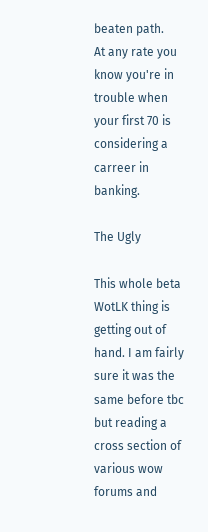beaten path.
At any rate you know you're in trouble when your first 70 is considering a carreer in banking.

The Ugly

This whole beta WotLK thing is getting out of hand. I am fairly sure it was the same before tbc but reading a cross section of various wow forums and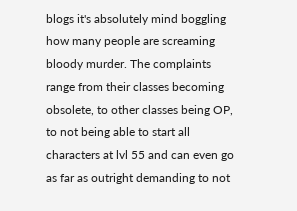blogs it's absolutely mind boggling how many people are screaming bloody murder. The complaints range from their classes becoming obsolete, to other classes being OP, to not being able to start all characters at lvl 55 and can even go as far as outright demanding to not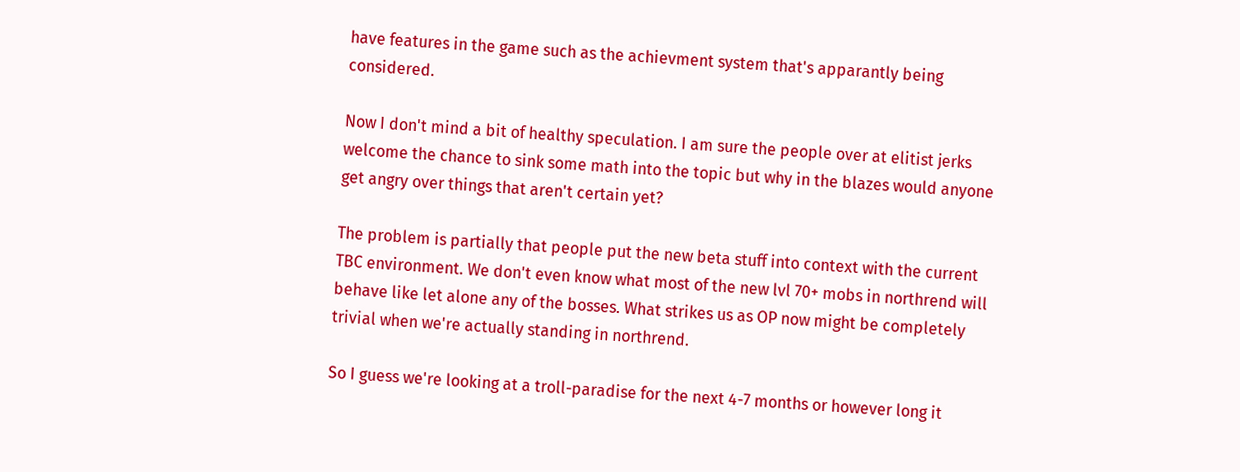have features in the game such as the achievment system that's apparantly being considered.

Now I don't mind a bit of healthy speculation. I am sure the people over at elitist jerks welcome the chance to sink some math into the topic but why in the blazes would anyone get angry over things that aren't certain yet?

The problem is partially that people put the new beta stuff into context with the current TBC environment. We don't even know what most of the new lvl 70+ mobs in northrend will behave like let alone any of the bosses. What strikes us as OP now might be completely trivial when we're actually standing in northrend.

So I guess we're looking at a troll-paradise for the next 4-7 months or however long it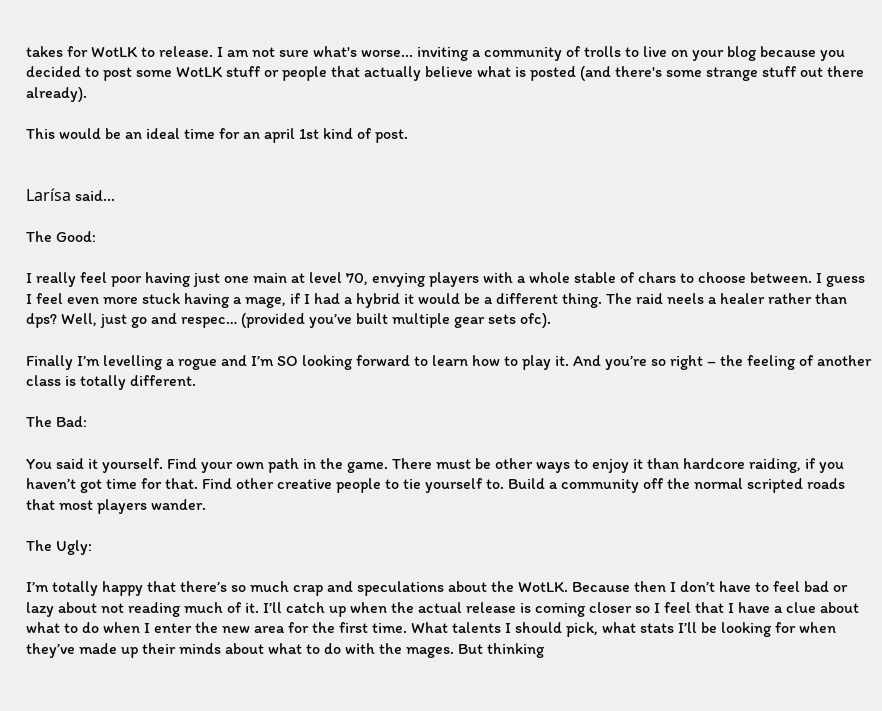takes for WotLK to release. I am not sure what's worse... inviting a community of trolls to live on your blog because you decided to post some WotLK stuff or people that actually believe what is posted (and there's some strange stuff out there already).

This would be an ideal time for an april 1st kind of post.


Larísa said...

The Good:

I really feel poor having just one main at level 70, envying players with a whole stable of chars to choose between. I guess I feel even more stuck having a mage, if I had a hybrid it would be a different thing. The raid neels a healer rather than dps? Well, just go and respec… (provided you’ve built multiple gear sets ofc).

Finally I’m levelling a rogue and I’m SO looking forward to learn how to play it. And you’re so right – the feeling of another class is totally different.

The Bad:

You said it yourself. Find your own path in the game. There must be other ways to enjoy it than hardcore raiding, if you haven’t got time for that. Find other creative people to tie yourself to. Build a community off the normal scripted roads that most players wander.

The Ugly:

I’m totally happy that there’s so much crap and speculations about the WotLK. Because then I don’t have to feel bad or lazy about not reading much of it. I’ll catch up when the actual release is coming closer so I feel that I have a clue about what to do when I enter the new area for the first time. What talents I should pick, what stats I’ll be looking for when they’ve made up their minds about what to do with the mages. But thinking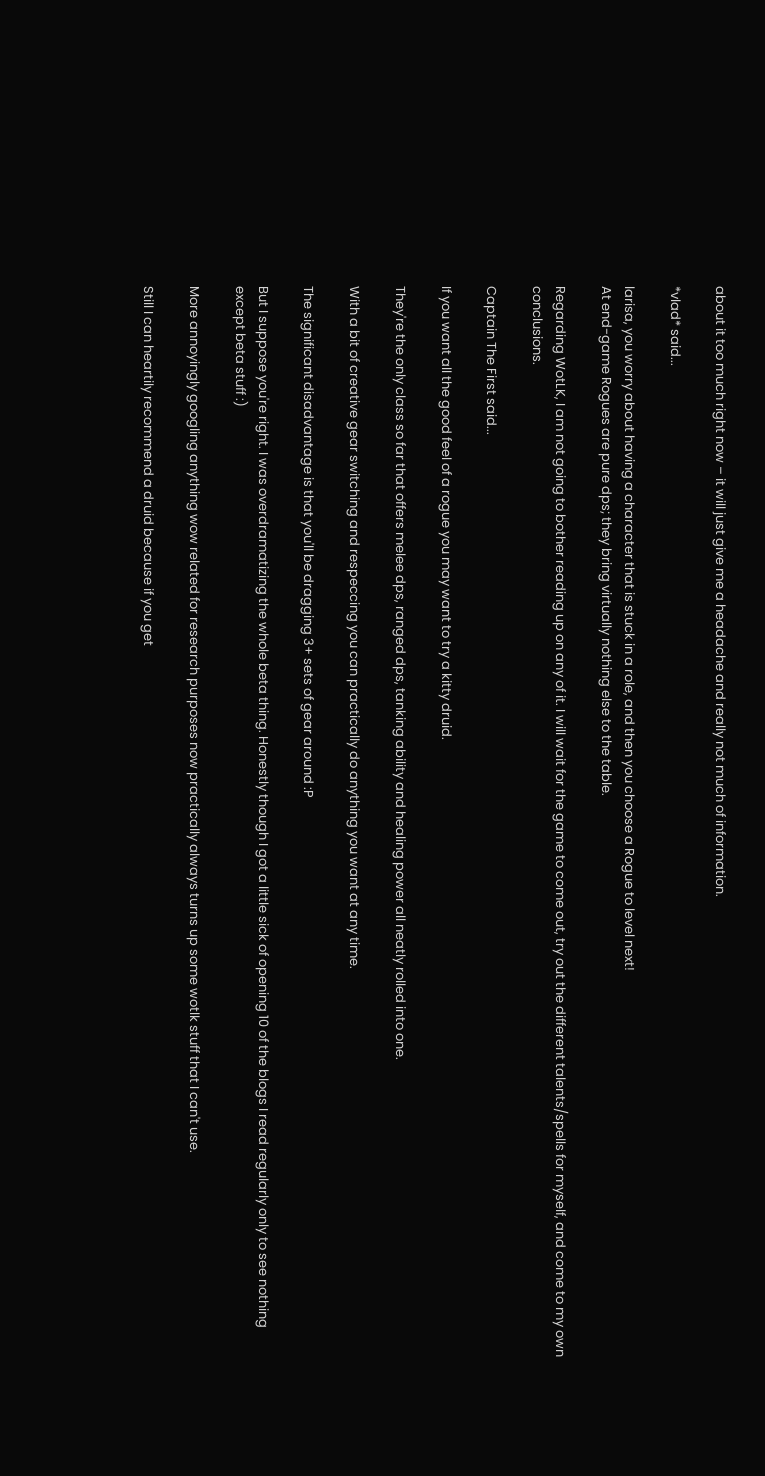about it too much right now – it will just give me a headache and really not much of information.

*vlad* said...

larisa, you worry about having a character that is stuck in a role, and then you choose a Rogue to level next!
At end-game Rogues are pure dps; they bring virtually nothing else to the table.

Regarding WotLK, I am not going to bother reading up on any of it. I will wait for the game to come out, try out the different talents/spells for myself, and come to my own conclusions.

Captain The First said...

If you want all the good feel of a rogue you may want to try a kitty druid.

They're the only class so far that offers melee dps, ranged dps, tanking ability and healing power all neatly rolled into one.

With a bit of creative gear switching and respeccing you can practically do anything you want at any time.

The significant disadvantage is that you'll be dragging 3+ sets of gear around :P

But I suppose you're right. I was overdramatizing the whole beta thing. Honestly though I got a little sick of opening 10 of the blogs I read regularly only to see nothing except beta stuff :)

More annoyingly googling anything wow related for research purposes now practically always turns up some wotlk stuff that I can't use.

Still I can heartily recommend a druid because if you get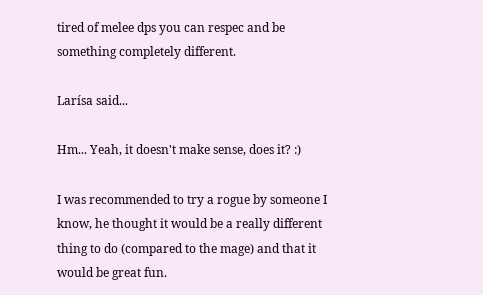tired of melee dps you can respec and be something completely different.

Larísa said...

Hm... Yeah, it doesn't make sense, does it? :)

I was recommended to try a rogue by someone I know, he thought it would be a really different thing to do (compared to the mage) and that it would be great fun.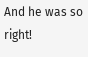And he was so right!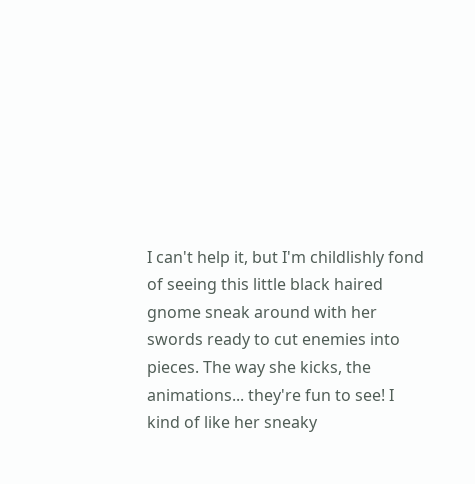I can't help it, but I'm childlishly fond of seeing this little black haired gnome sneak around with her swords ready to cut enemies into pieces. The way she kicks, the animations... they're fun to see! I kind of like her sneaky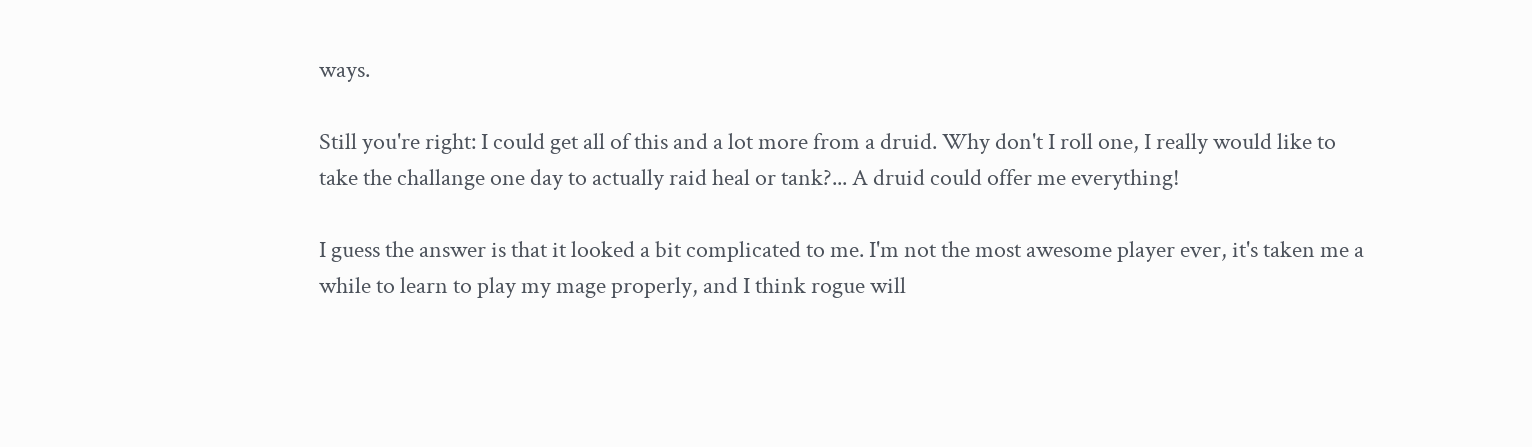ways.

Still you're right: I could get all of this and a lot more from a druid. Why don't I roll one, I really would like to take the challange one day to actually raid heal or tank?... A druid could offer me everything!

I guess the answer is that it looked a bit complicated to me. I'm not the most awesome player ever, it's taken me a while to learn to play my mage properly, and I think rogue will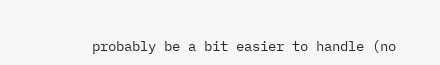probably be a bit easier to handle (no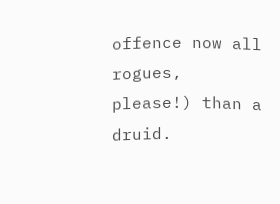offence now all rogues, please!) than a druid.